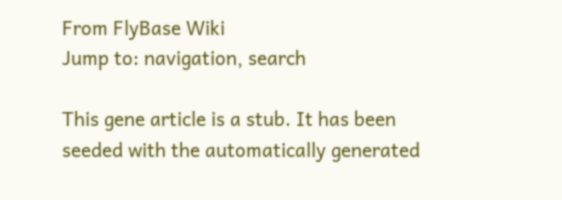From FlyBase Wiki
Jump to: navigation, search

This gene article is a stub. It has been seeded with the automatically generated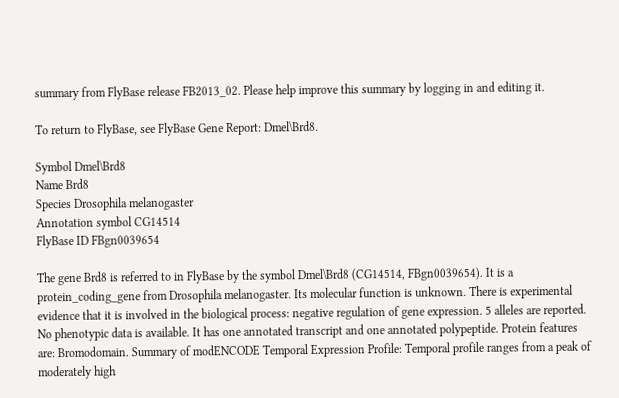summary from FlyBase release FB2013_02. Please help improve this summary by logging in and editing it.

To return to FlyBase, see FlyBase Gene Report: Dmel\Brd8.

Symbol Dmel\Brd8
Name Brd8
Species Drosophila melanogaster
Annotation symbol CG14514
FlyBase ID FBgn0039654

The gene Brd8 is referred to in FlyBase by the symbol Dmel\Brd8 (CG14514, FBgn0039654). It is a protein_coding_gene from Drosophila melanogaster. Its molecular function is unknown. There is experimental evidence that it is involved in the biological process: negative regulation of gene expression. 5 alleles are reported. No phenotypic data is available. It has one annotated transcript and one annotated polypeptide. Protein features are: Bromodomain. Summary of modENCODE Temporal Expression Profile: Temporal profile ranges from a peak of moderately high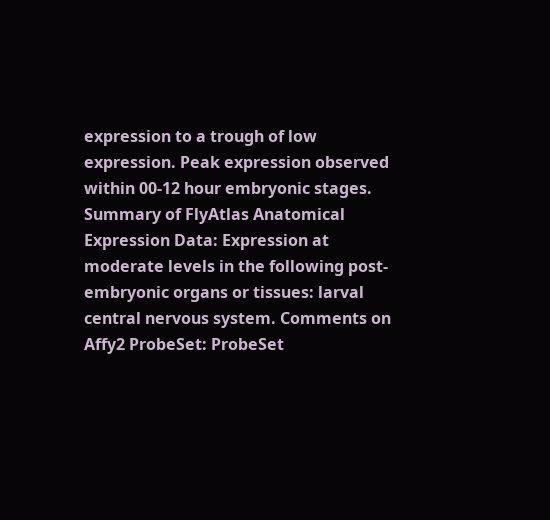expression to a trough of low expression. Peak expression observed within 00-12 hour embryonic stages. Summary of FlyAtlas Anatomical Expression Data: Expression at moderate levels in the following post-embryonic organs or tissues: larval central nervous system. Comments on Affy2 ProbeSet: ProbeSet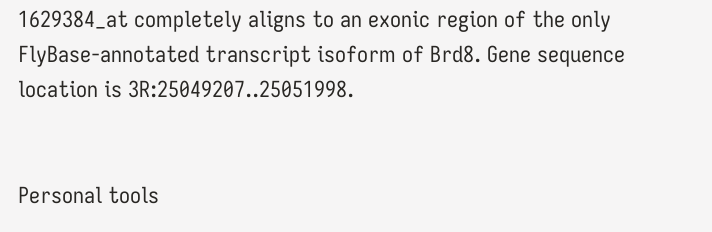1629384_at completely aligns to an exonic region of the only FlyBase-annotated transcript isoform of Brd8. Gene sequence location is 3R:25049207..25051998.


Personal tools